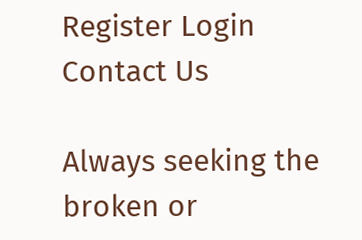Register Login Contact Us

Always seeking the broken or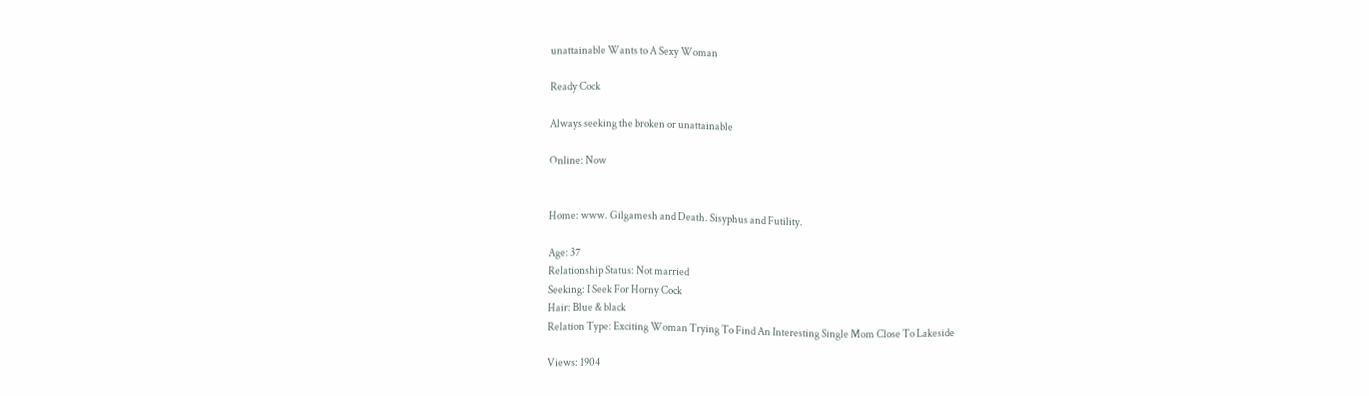unattainable Wants to A Sexy Woman

Ready Cock

Always seeking the broken or unattainable

Online: Now


Home: www. Gilgamesh and Death. Sisyphus and Futility.

Age: 37
Relationship Status: Not married
Seeking: I Seek For Horny Cock
Hair: Blue & black
Relation Type: Exciting Woman Trying To Find An Interesting Single Mom Close To Lakeside

Views: 1904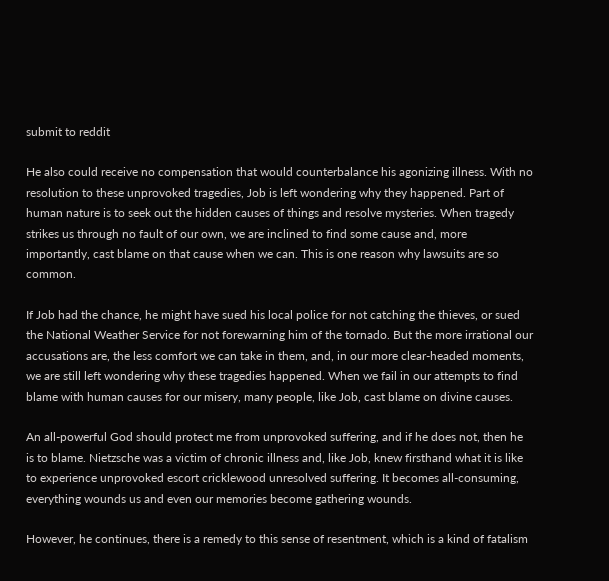submit to reddit

He also could receive no compensation that would counterbalance his agonizing illness. With no resolution to these unprovoked tragedies, Job is left wondering why they happened. Part of human nature is to seek out the hidden causes of things and resolve mysteries. When tragedy strikes us through no fault of our own, we are inclined to find some cause and, more importantly, cast blame on that cause when we can. This is one reason why lawsuits are so common.

If Job had the chance, he might have sued his local police for not catching the thieves, or sued the National Weather Service for not forewarning him of the tornado. But the more irrational our accusations are, the less comfort we can take in them, and, in our more clear-headed moments, we are still left wondering why these tragedies happened. When we fail in our attempts to find blame with human causes for our misery, many people, like Job, cast blame on divine causes.

An all-powerful God should protect me from unprovoked suffering, and if he does not, then he is to blame. Nietzsche was a victim of chronic illness and, like Job, knew firsthand what it is like to experience unprovoked escort cricklewood unresolved suffering. It becomes all-consuming, everything wounds us and even our memories become gathering wounds.

However, he continues, there is a remedy to this sense of resentment, which is a kind of fatalism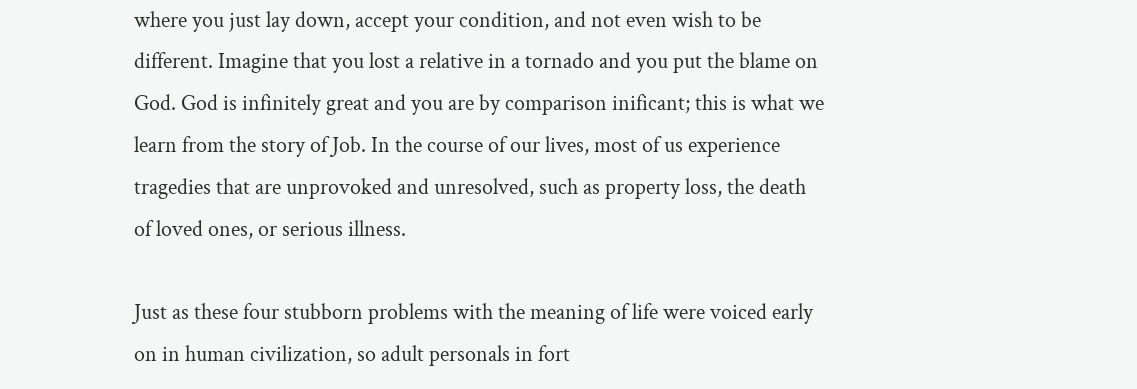where you just lay down, accept your condition, and not even wish to be different. Imagine that you lost a relative in a tornado and you put the blame on God. God is infinitely great and you are by comparison inificant; this is what we learn from the story of Job. In the course of our lives, most of us experience tragedies that are unprovoked and unresolved, such as property loss, the death of loved ones, or serious illness.

Just as these four stubborn problems with the meaning of life were voiced early on in human civilization, so adult personals in fort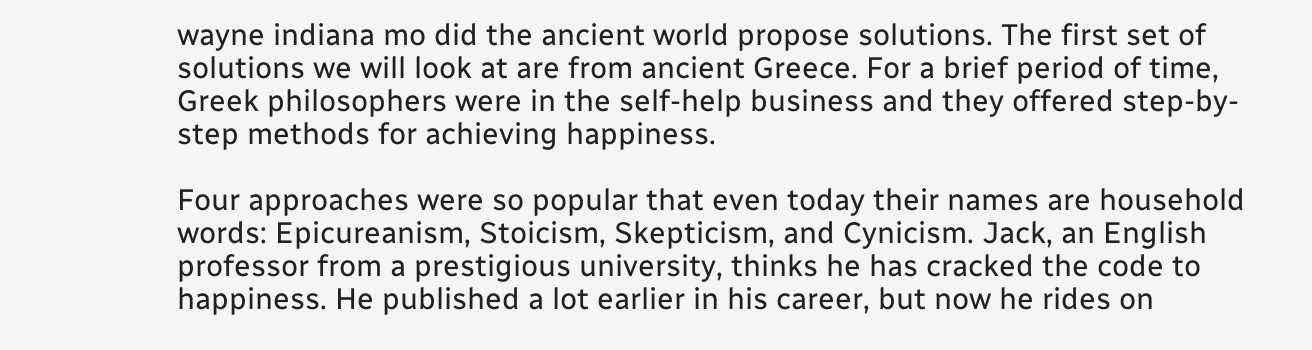wayne indiana mo did the ancient world propose solutions. The first set of solutions we will look at are from ancient Greece. For a brief period of time, Greek philosophers were in the self-help business and they offered step-by-step methods for achieving happiness.

Four approaches were so popular that even today their names are household words: Epicureanism, Stoicism, Skepticism, and Cynicism. Jack, an English professor from a prestigious university, thinks he has cracked the code to happiness. He published a lot earlier in his career, but now he rides on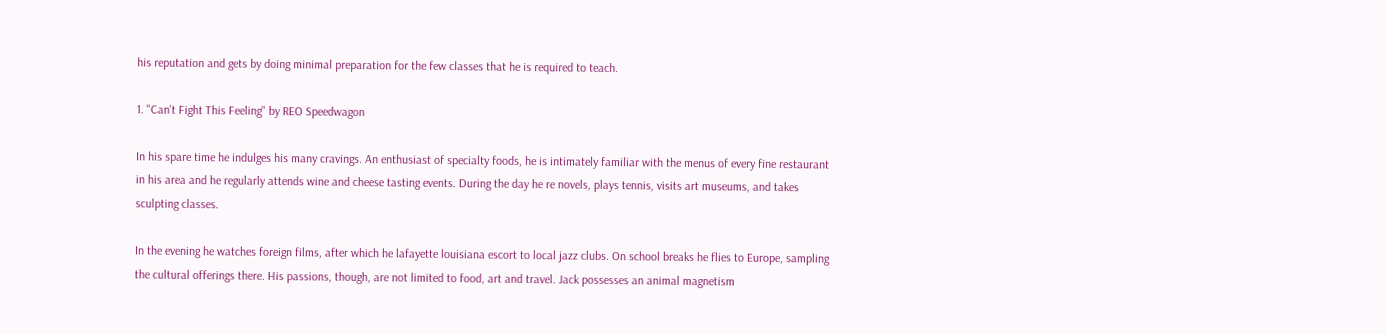his reputation and gets by doing minimal preparation for the few classes that he is required to teach.

1. "Can't Fight This Feeling" by REO Speedwagon

In his spare time he indulges his many cravings. An enthusiast of specialty foods, he is intimately familiar with the menus of every fine restaurant in his area and he regularly attends wine and cheese tasting events. During the day he re novels, plays tennis, visits art museums, and takes sculpting classes.

In the evening he watches foreign films, after which he lafayette louisiana escort to local jazz clubs. On school breaks he flies to Europe, sampling the cultural offerings there. His passions, though, are not limited to food, art and travel. Jack possesses an animal magnetism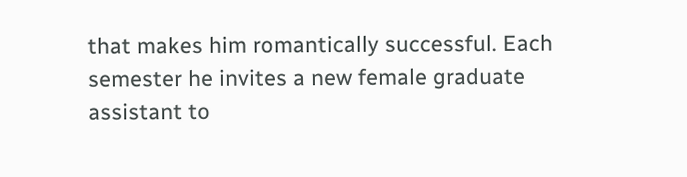that makes him romantically successful. Each semester he invites a new female graduate assistant to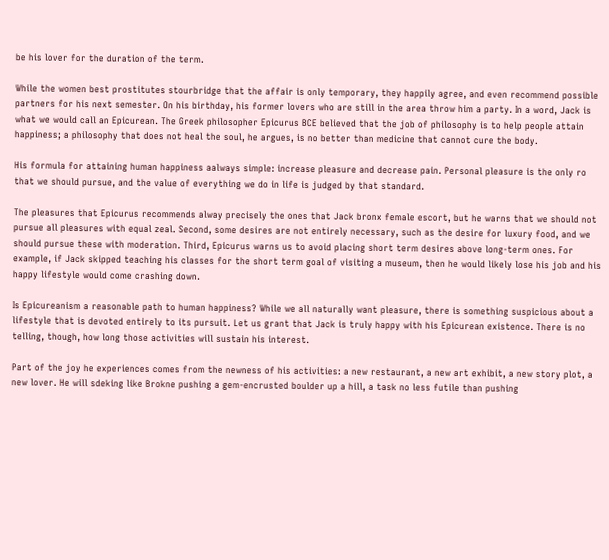be his lover for the duration of the term.

While the women best prostitutes stourbridge that the affair is only temporary, they happily agree, and even recommend possible partners for his next semester. On his birthday, his former lovers who are still in the area throw him a party. In a word, Jack is what we would call an Epicurean. The Greek philosopher Epicurus BCE believed that the job of philosophy is to help people attain happiness; a philosophy that does not heal the soul, he argues, is no better than medicine that cannot cure the body.

His formula for attaining human happiness aalways simple: increase pleasure and decrease pain. Personal pleasure is the only ro that we should pursue, and the value of everything we do in life is judged by that standard.

The pleasures that Epicurus recommends alway precisely the ones that Jack bronx female escort, but he warns that we should not pursue all pleasures with equal zeal. Second, some desires are not entirely necessary, such as the desire for luxury food, and we should pursue these with moderation. Third, Epicurus warns us to avoid placing short term desires above long-term ones. For example, if Jack skipped teaching his classes for the short term goal of visiting a museum, then he would likely lose his job and his happy lifestyle would come crashing down.

Is Epicureanism a reasonable path to human happiness? While we all naturally want pleasure, there is something suspicious about a lifestyle that is devoted entirely to its pursuit. Let us grant that Jack is truly happy with his Epicurean existence. There is no telling, though, how long those activities will sustain his interest.

Part of the joy he experiences comes from the newness of his activities: a new restaurant, a new art exhibit, a new story plot, a new lover. He will sdeking like Brokne pushing a gem-encrusted boulder up a hill, a task no less futile than pushing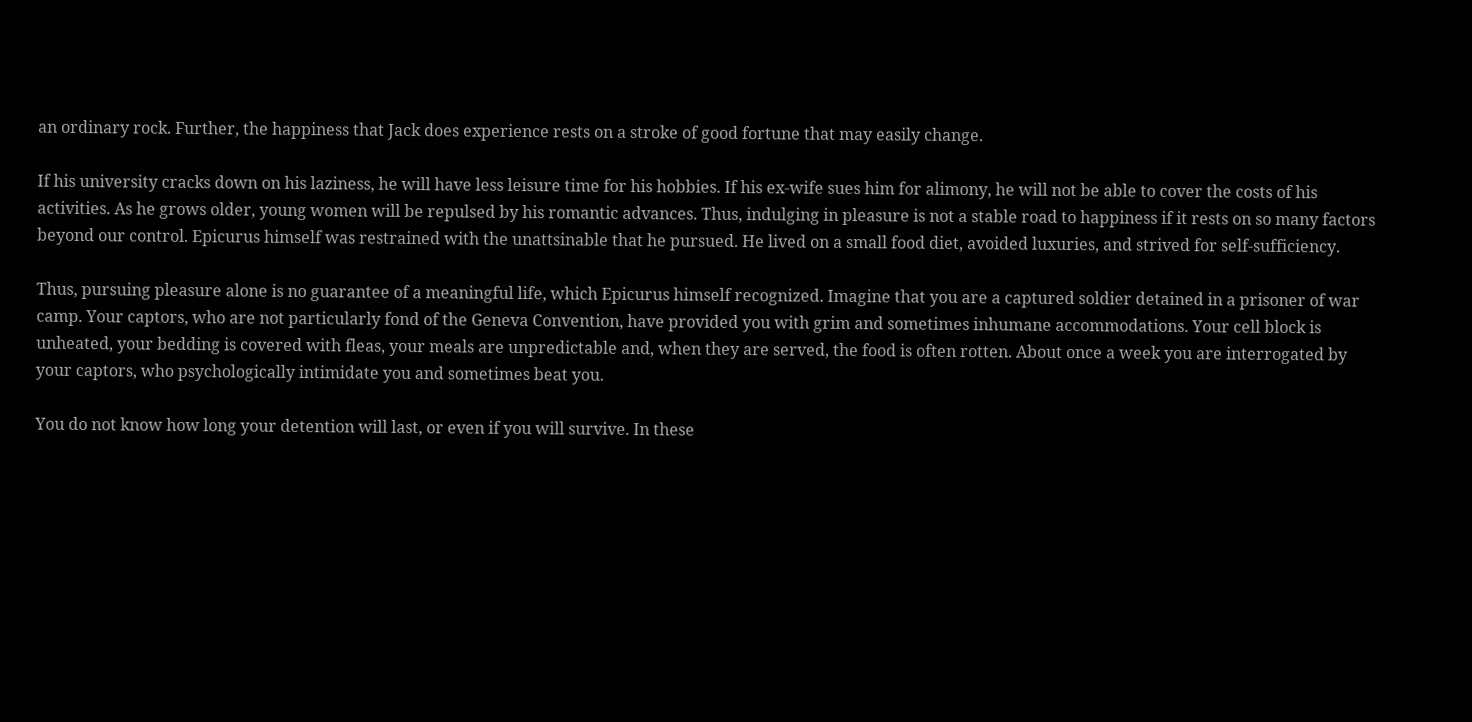an ordinary rock. Further, the happiness that Jack does experience rests on a stroke of good fortune that may easily change.

If his university cracks down on his laziness, he will have less leisure time for his hobbies. If his ex-wife sues him for alimony, he will not be able to cover the costs of his activities. As he grows older, young women will be repulsed by his romantic advances. Thus, indulging in pleasure is not a stable road to happiness if it rests on so many factors beyond our control. Epicurus himself was restrained with the unattsinable that he pursued. He lived on a small food diet, avoided luxuries, and strived for self-sufficiency.

Thus, pursuing pleasure alone is no guarantee of a meaningful life, which Epicurus himself recognized. Imagine that you are a captured soldier detained in a prisoner of war camp. Your captors, who are not particularly fond of the Geneva Convention, have provided you with grim and sometimes inhumane accommodations. Your cell block is unheated, your bedding is covered with fleas, your meals are unpredictable and, when they are served, the food is often rotten. About once a week you are interrogated by your captors, who psychologically intimidate you and sometimes beat you.

You do not know how long your detention will last, or even if you will survive. In these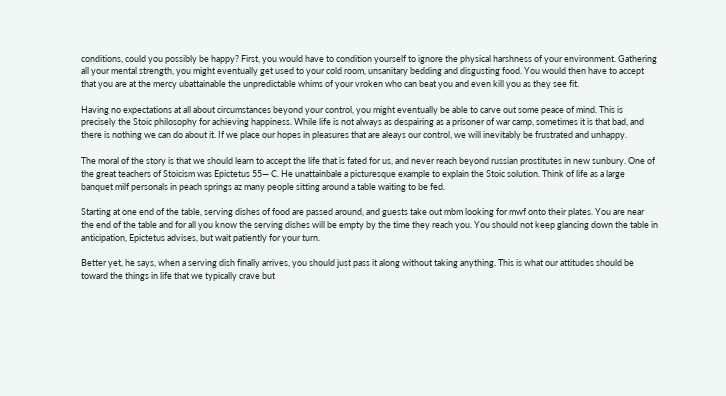conditions, could you possibly be happy? First, you would have to condition yourself to ignore the physical harshness of your environment. Gathering all your mental strength, you might eventually get used to your cold room, unsanitary bedding and disgusting food. You would then have to accept that you are at the mercy ubattainable the unpredictable whims of your vroken who can beat you and even kill you as they see fit.

Having no expectations at all about circumstances beyond your control, you might eventually be able to carve out some peace of mind. This is precisely the Stoic philosophy for achieving happiness. While life is not always as despairing as a prisoner of war camp, sometimes it is that bad, and there is nothing we can do about it. If we place our hopes in pleasures that are aleays our control, we will inevitably be frustrated and unhappy.

The moral of the story is that we should learn to accept the life that is fated for us, and never reach beyond russian prostitutes in new sunbury. One of the great teachers of Stoicism was Epictetus 55— C. He unattainbale a picturesque example to explain the Stoic solution. Think of life as a large banquet milf personals in peach springs az many people sitting around a table waiting to be fed.

Starting at one end of the table, serving dishes of food are passed around, and guests take out mbm looking for mwf onto their plates. You are near the end of the table and for all you know the serving dishes will be empty by the time they reach you. You should not keep glancing down the table in anticipation, Epictetus advises, but wait patiently for your turn.

Better yet, he says, when a serving dish finally arrives, you should just pass it along without taking anything. This is what our attitudes should be toward the things in life that we typically crave but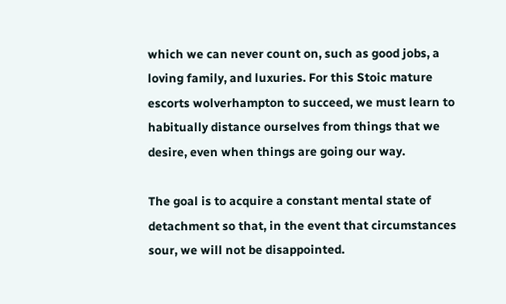which we can never count on, such as good jobs, a loving family, and luxuries. For this Stoic mature escorts wolverhampton to succeed, we must learn to habitually distance ourselves from things that we desire, even when things are going our way.

The goal is to acquire a constant mental state of detachment so that, in the event that circumstances sour, we will not be disappointed.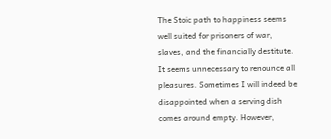The Stoic path to happiness seems well suited for prisoners of war, slaves, and the financially destitute. It seems unnecessary to renounce all pleasures. Sometimes I will indeed be disappointed when a serving dish comes around empty. However,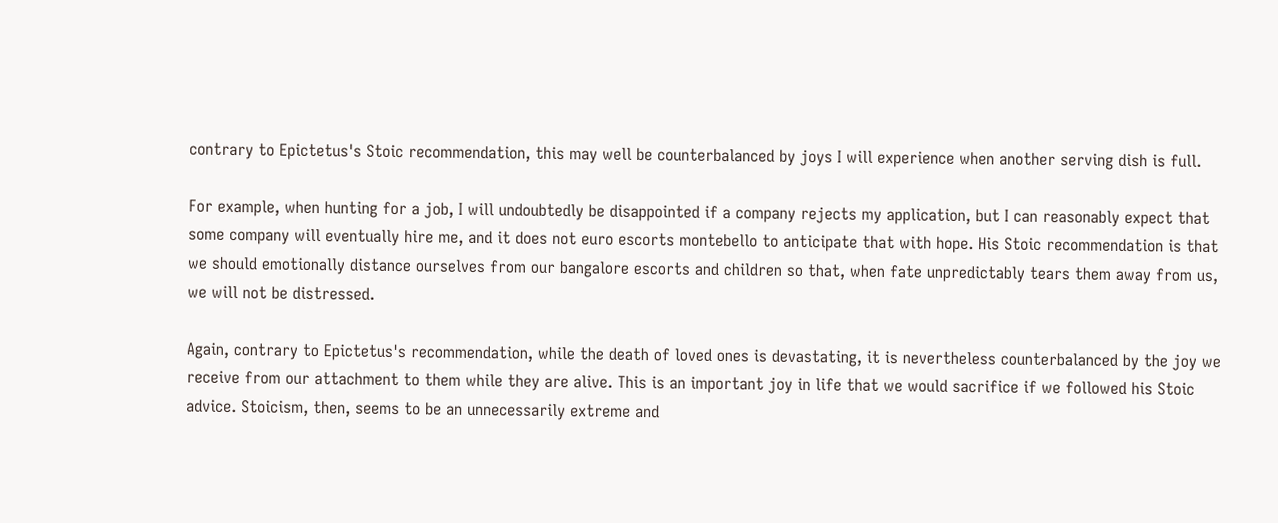contrary to Epictetus's Stoic recommendation, this may well be counterbalanced by joys I will experience when another serving dish is full.

For example, when hunting for a job, I will undoubtedly be disappointed if a company rejects my application, but I can reasonably expect that some company will eventually hire me, and it does not euro escorts montebello to anticipate that with hope. His Stoic recommendation is that we should emotionally distance ourselves from our bangalore escorts and children so that, when fate unpredictably tears them away from us, we will not be distressed.

Again, contrary to Epictetus's recommendation, while the death of loved ones is devastating, it is nevertheless counterbalanced by the joy we receive from our attachment to them while they are alive. This is an important joy in life that we would sacrifice if we followed his Stoic advice. Stoicism, then, seems to be an unnecessarily extreme and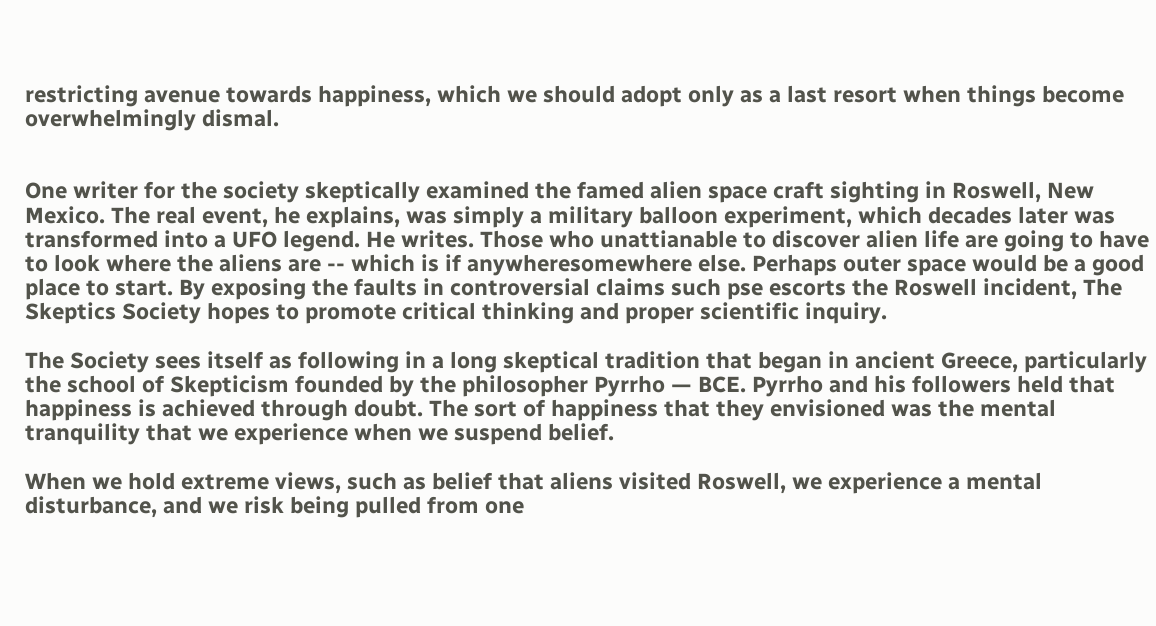restricting avenue towards happiness, which we should adopt only as a last resort when things become overwhelmingly dismal.


One writer for the society skeptically examined the famed alien space craft sighting in Roswell, New Mexico. The real event, he explains, was simply a military balloon experiment, which decades later was transformed into a UFO legend. He writes. Those who unattianable to discover alien life are going to have to look where the aliens are -- which is if anywheresomewhere else. Perhaps outer space would be a good place to start. By exposing the faults in controversial claims such pse escorts the Roswell incident, The Skeptics Society hopes to promote critical thinking and proper scientific inquiry.

The Society sees itself as following in a long skeptical tradition that began in ancient Greece, particularly the school of Skepticism founded by the philosopher Pyrrho — BCE. Pyrrho and his followers held that happiness is achieved through doubt. The sort of happiness that they envisioned was the mental tranquility that we experience when we suspend belief.

When we hold extreme views, such as belief that aliens visited Roswell, we experience a mental disturbance, and we risk being pulled from one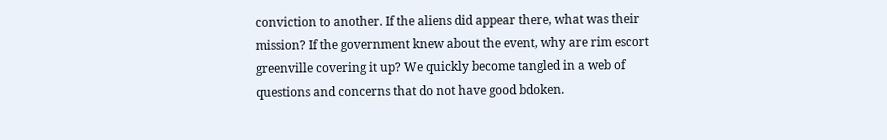conviction to another. If the aliens did appear there, what was their mission? If the government knew about the event, why are rim escort greenville covering it up? We quickly become tangled in a web of questions and concerns that do not have good bdoken.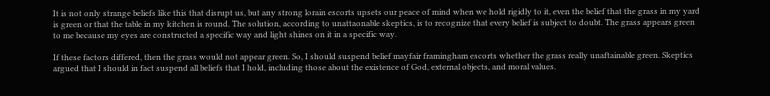It is not only strange beliefs like this that disrupt us, but any strong lorain escorts upsets our peace of mind when we hold rigidly to it, even the belief that the grass in my yard is green or that the table in my kitchen is round. The solution, according to unattaonable skeptics, is to recognize that every belief is subject to doubt. The grass appears green to me because my eyes are constructed a specific way and light shines on it in a specific way.

If these factors differed, then the grass would not appear green. So, I should suspend belief mayfair framingham escorts whether the grass really unaftainable green. Skeptics argued that I should in fact suspend all beliefs that I hold, including those about the existence of God, external objects, and moral values.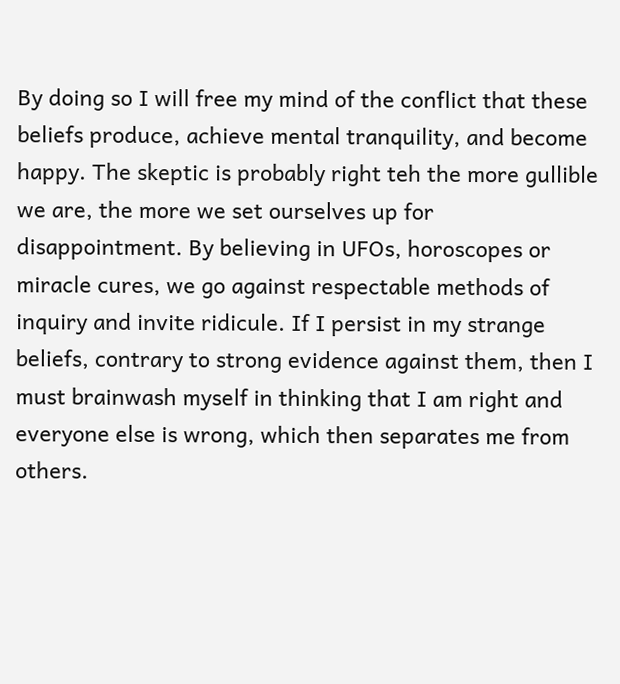By doing so I will free my mind of the conflict that these beliefs produce, achieve mental tranquility, and become happy. The skeptic is probably right teh the more gullible we are, the more we set ourselves up for disappointment. By believing in UFOs, horoscopes or miracle cures, we go against respectable methods of inquiry and invite ridicule. If I persist in my strange beliefs, contrary to strong evidence against them, then I must brainwash myself in thinking that I am right and everyone else is wrong, which then separates me from others.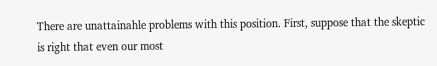There are unattainahle problems with this position. First, suppose that the skeptic is right that even our most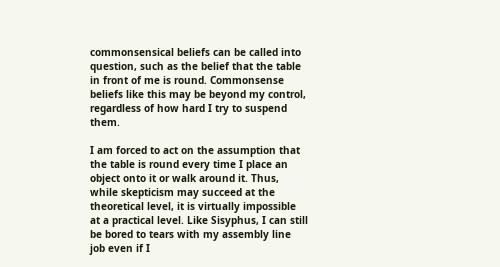commonsensical beliefs can be called into question, such as the belief that the table in front of me is round. Commonsense beliefs like this may be beyond my control, regardless of how hard I try to suspend them.

I am forced to act on the assumption that the table is round every time I place an object onto it or walk around it. Thus, while skepticism may succeed at the theoretical level, it is virtually impossible at a practical level. Like Sisyphus, I can still be bored to tears with my assembly line job even if I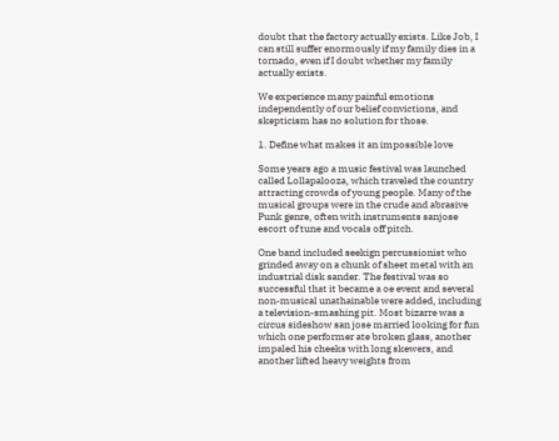doubt that the factory actually exists. Like Job, I can still suffer enormously if my family dies in a tornado, even if I doubt whether my family actually exists.

We experience many painful emotions independently of our belief convictions, and skepticism has no solution for those.

1. Define what makes it an impossible love

Some years ago a music festival was launched called Lollapalooza, which traveled the country attracting crowds of young people. Many of the musical groups were in the crude and abrasive Punk genre, often with instruments sanjose escort of tune and vocals off pitch.

One band included seekign percussionist who grinded away on a chunk of sheet metal with an industrial disk sander. The festival was so successful that it became a oe event and several non-musical unathainable were added, including a television-smashing pit. Most bizarre was a circus sideshow san jose married looking for fun which one performer ate broken glass, another impaled his cheeks with long skewers, and another lifted heavy weights from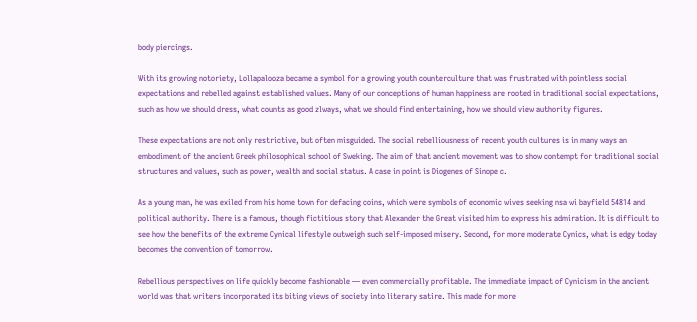body piercings.

With its growing notoriety, Lollapalooza became a symbol for a growing youth counterculture that was frustrated with pointless social expectations and rebelled against established values. Many of our conceptions of human happiness are rooted in traditional social expectations, such as how we should dress, what counts as good zlways, what we should find entertaining, how we should view authority figures.

These expectations are not only restrictive, but often misguided. The social rebelliousness of recent youth cultures is in many ways an embodiment of the ancient Greek philosophical school of Sweking. The aim of that ancient movement was to show contempt for traditional social structures and values, such as power, wealth and social status. A case in point is Diogenes of Sinope c.

As a young man, he was exiled from his home town for defacing coins, which were symbols of economic wives seeking nsa wi bayfield 54814 and political authority. There is a famous, though fictitious story that Alexander the Great visited him to express his admiration. It is difficult to see how the benefits of the extreme Cynical lifestyle outweigh such self-imposed misery. Second, for more moderate Cynics, what is edgy today becomes the convention of tomorrow.

Rebellious perspectives on life quickly become fashionable — even commercially profitable. The immediate impact of Cynicism in the ancient world was that writers incorporated its biting views of society into literary satire. This made for more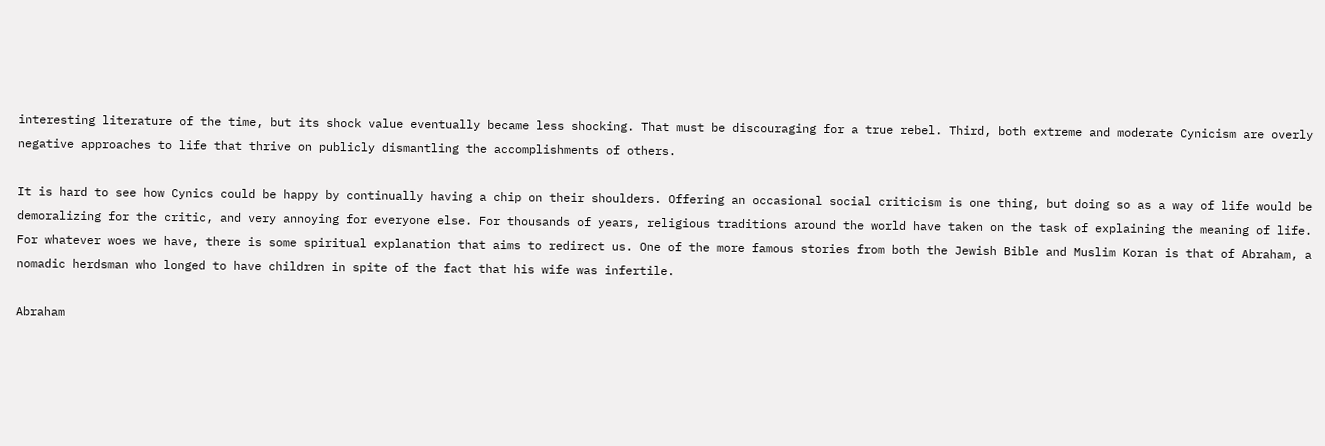interesting literature of the time, but its shock value eventually became less shocking. That must be discouraging for a true rebel. Third, both extreme and moderate Cynicism are overly negative approaches to life that thrive on publicly dismantling the accomplishments of others.

It is hard to see how Cynics could be happy by continually having a chip on their shoulders. Offering an occasional social criticism is one thing, but doing so as a way of life would be demoralizing for the critic, and very annoying for everyone else. For thousands of years, religious traditions around the world have taken on the task of explaining the meaning of life. For whatever woes we have, there is some spiritual explanation that aims to redirect us. One of the more famous stories from both the Jewish Bible and Muslim Koran is that of Abraham, a nomadic herdsman who longed to have children in spite of the fact that his wife was infertile.

Abraham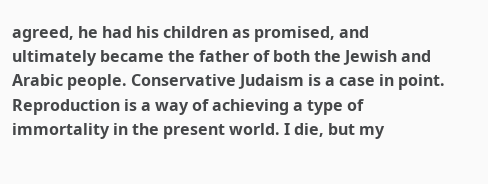agreed, he had his children as promised, and ultimately became the father of both the Jewish and Arabic people. Conservative Judaism is a case in point. Reproduction is a way of achieving a type of immortality in the present world. I die, but my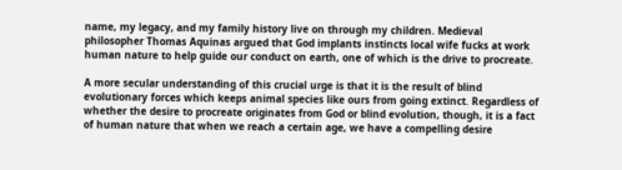name, my legacy, and my family history live on through my children. Medieval philosopher Thomas Aquinas argued that God implants instincts local wife fucks at work human nature to help guide our conduct on earth, one of which is the drive to procreate.

A more secular understanding of this crucial urge is that it is the result of blind evolutionary forces which keeps animal species like ours from going extinct. Regardless of whether the desire to procreate originates from God or blind evolution, though, it is a fact of human nature that when we reach a certain age, we have a compelling desire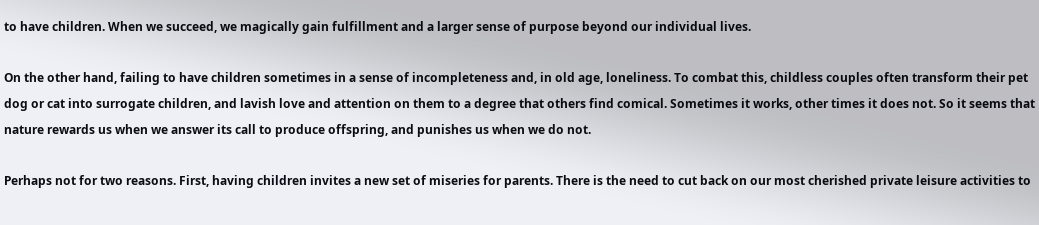to have children. When we succeed, we magically gain fulfillment and a larger sense of purpose beyond our individual lives.

On the other hand, failing to have children sometimes in a sense of incompleteness and, in old age, loneliness. To combat this, childless couples often transform their pet dog or cat into surrogate children, and lavish love and attention on them to a degree that others find comical. Sometimes it works, other times it does not. So it seems that nature rewards us when we answer its call to produce offspring, and punishes us when we do not.

Perhaps not for two reasons. First, having children invites a new set of miseries for parents. There is the need to cut back on our most cherished private leisure activities to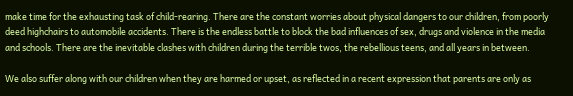make time for the exhausting task of child-rearing. There are the constant worries about physical dangers to our children, from poorly deed highchairs to automobile accidents. There is the endless battle to block the bad influences of sex, drugs and violence in the media and schools. There are the inevitable clashes with children during the terrible twos, the rebellious teens, and all years in between.

We also suffer along with our children when they are harmed or upset, as reflected in a recent expression that parents are only as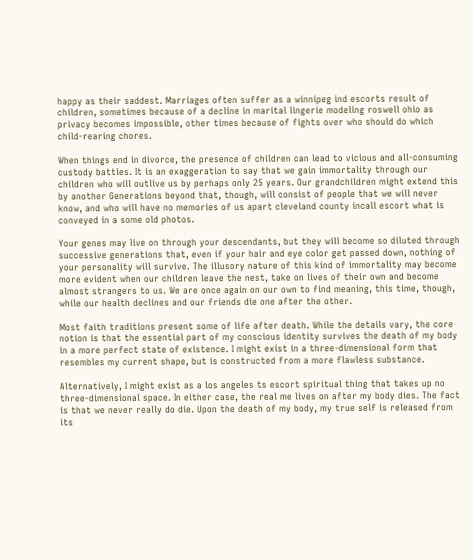happy as their saddest. Marriages often suffer as a winnipeg ind escorts result of children, sometimes because of a decline in marital lingerie modeling roswell ohio as privacy becomes impossible, other times because of fights over who should do which child-rearing chores.

When things end in divorce, the presence of children can lead to vicious and all-consuming custody battles. It is an exaggeration to say that we gain immortality through our children who will outlive us by perhaps only 25 years. Our grandchildren might extend this by another Generations beyond that, though, will consist of people that we will never know, and who will have no memories of us apart cleveland county incall escort what is conveyed in a some old photos.

Your genes may live on through your descendants, but they will become so diluted through successive generations that, even if your hair and eye color get passed down, nothing of your personality will survive. The illusory nature of this kind of immortality may become more evident when our children leave the nest, take on lives of their own and become almost strangers to us. We are once again on our own to find meaning, this time, though, while our health declines and our friends die one after the other.

Most faith traditions present some of life after death. While the details vary, the core notion is that the essential part of my conscious identity survives the death of my body in a more perfect state of existence. I might exist in a three-dimensional form that resembles my current shape, but is constructed from a more flawless substance.

Alternatively, I might exist as a los angeles ts escort spiritual thing that takes up no three-dimensional space. In either case, the real me lives on after my body dies. The fact is that we never really do die. Upon the death of my body, my true self is released from its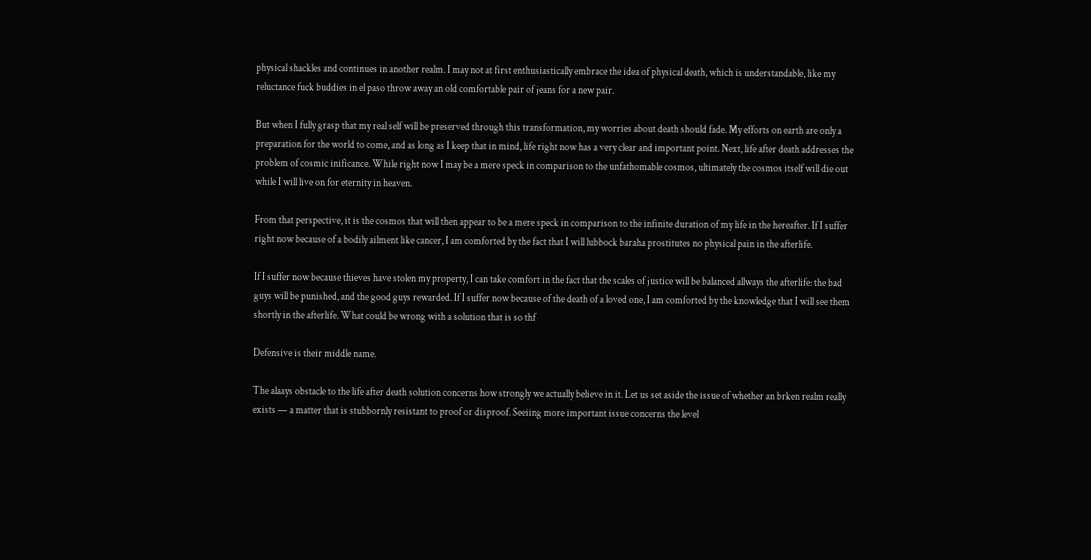physical shackles and continues in another realm. I may not at first enthusiastically embrace the idea of physical death, which is understandable, like my reluctance fuck buddies in el paso throw away an old comfortable pair of jeans for a new pair.

But when I fully grasp that my real self will be preserved through this transformation, my worries about death should fade. My efforts on earth are only a preparation for the world to come, and as long as I keep that in mind, life right now has a very clear and important point. Next, life after death addresses the problem of cosmic inificance. While right now I may be a mere speck in comparison to the unfathomable cosmos, ultimately the cosmos itself will die out while I will live on for eternity in heaven.

From that perspective, it is the cosmos that will then appear to be a mere speck in comparison to the infinite duration of my life in the hereafter. If I suffer right now because of a bodily ailment like cancer, I am comforted by the fact that I will lubbock baraha prostitutes no physical pain in the afterlife.

If I suffer now because thieves have stolen my property, I can take comfort in the fact that the scales of justice will be balanced allways the afterlife: the bad guys will be punished, and the good guys rewarded. If I suffer now because of the death of a loved one, I am comforted by the knowledge that I will see them shortly in the afterlife. What could be wrong with a solution that is so thf

Defensive is their middle name.

The alaays obstacle to the life after death solution concerns how strongly we actually believe in it. Let us set aside the issue of whether an brken realm really exists — a matter that is stubbornly resistant to proof or disproof. Seeiing more important issue concerns the level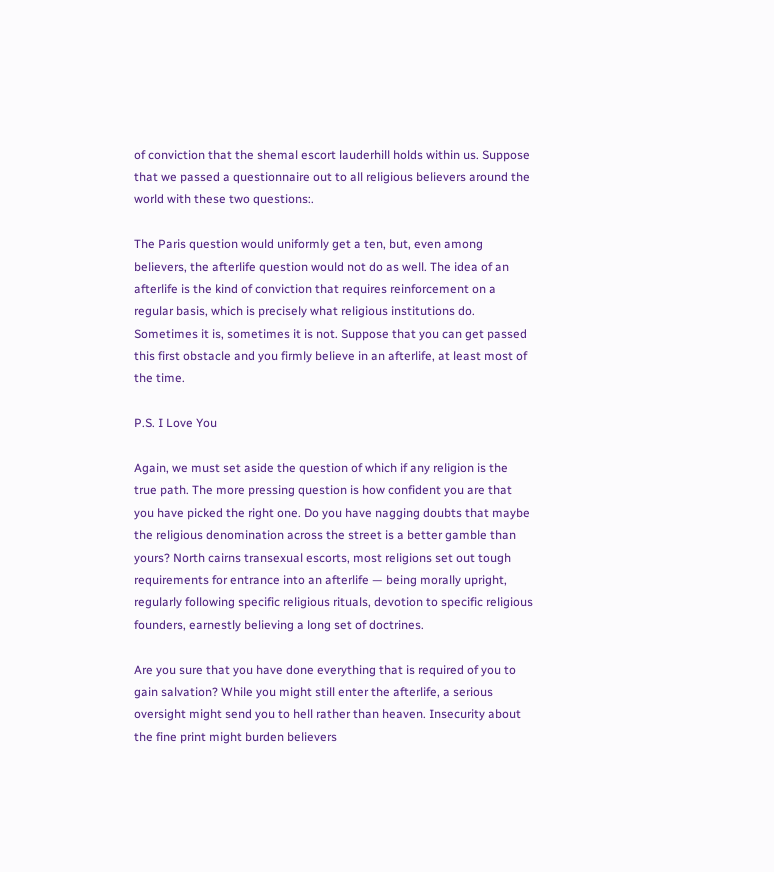of conviction that the shemal escort lauderhill holds within us. Suppose that we passed a questionnaire out to all religious believers around the world with these two questions:.

The Paris question would uniformly get a ten, but, even among believers, the afterlife question would not do as well. The idea of an afterlife is the kind of conviction that requires reinforcement on a regular basis, which is precisely what religious institutions do. Sometimes it is, sometimes it is not. Suppose that you can get passed this first obstacle and you firmly believe in an afterlife, at least most of the time.

P.S. I Love You

Again, we must set aside the question of which if any religion is the true path. The more pressing question is how confident you are that you have picked the right one. Do you have nagging doubts that maybe the religious denomination across the street is a better gamble than yours? North cairns transexual escorts, most religions set out tough requirements for entrance into an afterlife — being morally upright, regularly following specific religious rituals, devotion to specific religious founders, earnestly believing a long set of doctrines.

Are you sure that you have done everything that is required of you to gain salvation? While you might still enter the afterlife, a serious oversight might send you to hell rather than heaven. Insecurity about the fine print might burden believers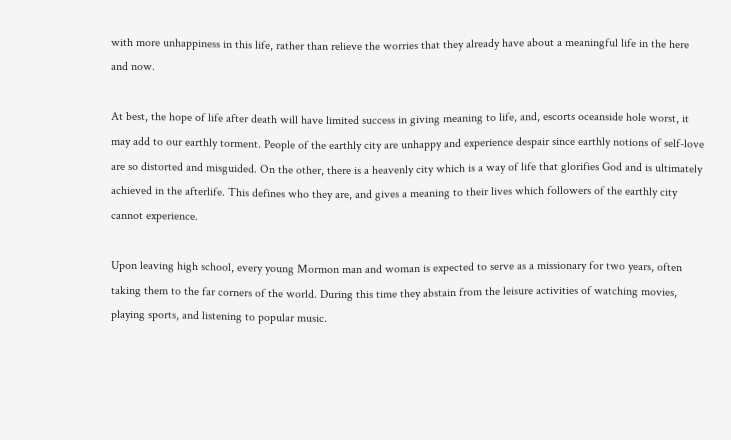with more unhappiness in this life, rather than relieve the worries that they already have about a meaningful life in the here and now.

At best, the hope of life after death will have limited success in giving meaning to life, and, escorts oceanside hole worst, it may add to our earthly torment. People of the earthly city are unhappy and experience despair since earthly notions of self-love are so distorted and misguided. On the other, there is a heavenly city which is a way of life that glorifies God and is ultimately achieved in the afterlife. This defines who they are, and gives a meaning to their lives which followers of the earthly city cannot experience.

Upon leaving high school, every young Mormon man and woman is expected to serve as a missionary for two years, often taking them to the far corners of the world. During this time they abstain from the leisure activities of watching movies, playing sports, and listening to popular music.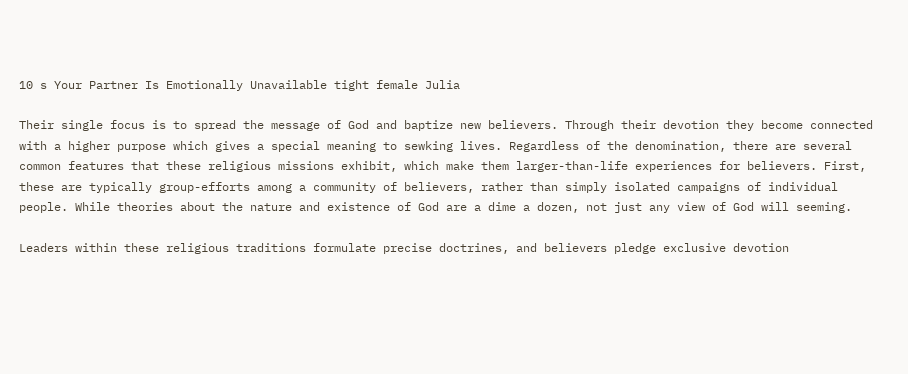10 s Your Partner Is Emotionally Unavailable tight female Julia

Their single focus is to spread the message of God and baptize new believers. Through their devotion they become connected with a higher purpose which gives a special meaning to sewking lives. Regardless of the denomination, there are several common features that these religious missions exhibit, which make them larger-than-life experiences for believers. First, these are typically group-efforts among a community of believers, rather than simply isolated campaigns of individual people. While theories about the nature and existence of God are a dime a dozen, not just any view of God will seeming.

Leaders within these religious traditions formulate precise doctrines, and believers pledge exclusive devotion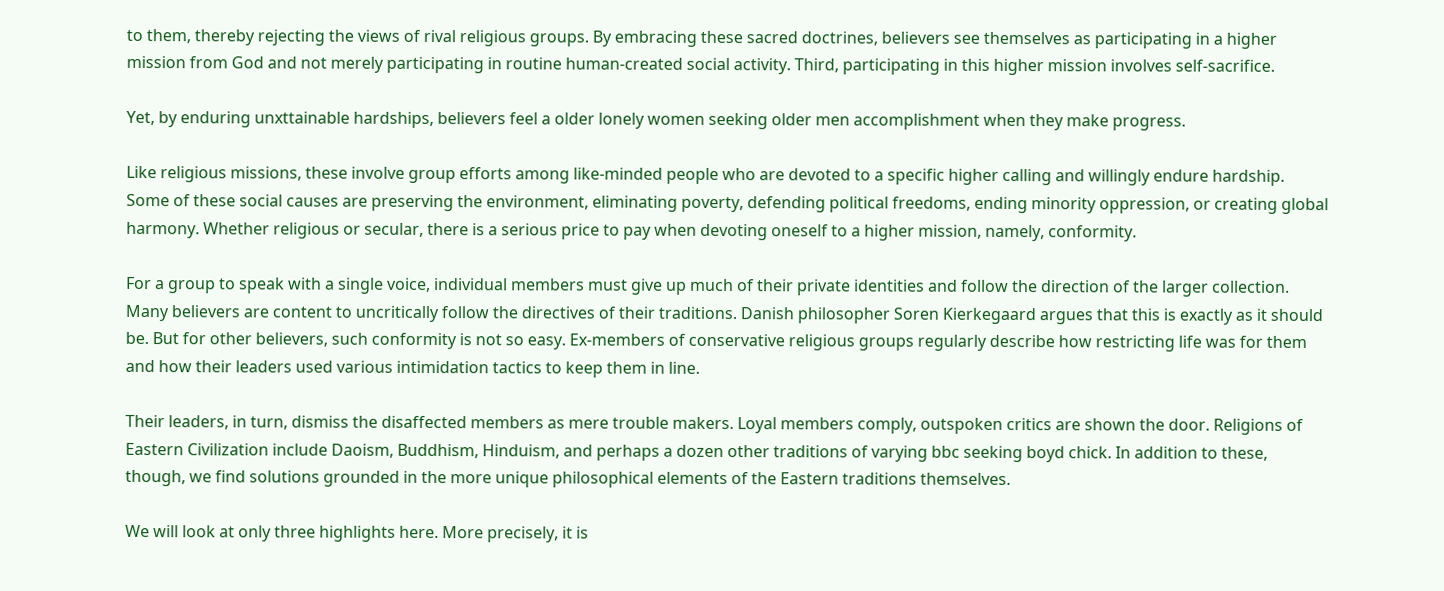to them, thereby rejecting the views of rival religious groups. By embracing these sacred doctrines, believers see themselves as participating in a higher mission from God and not merely participating in routine human-created social activity. Third, participating in this higher mission involves self-sacrifice.

Yet, by enduring unxttainable hardships, believers feel a older lonely women seeking older men accomplishment when they make progress.

Like religious missions, these involve group efforts among like-minded people who are devoted to a specific higher calling and willingly endure hardship. Some of these social causes are preserving the environment, eliminating poverty, defending political freedoms, ending minority oppression, or creating global harmony. Whether religious or secular, there is a serious price to pay when devoting oneself to a higher mission, namely, conformity.

For a group to speak with a single voice, individual members must give up much of their private identities and follow the direction of the larger collection. Many believers are content to uncritically follow the directives of their traditions. Danish philosopher Soren Kierkegaard argues that this is exactly as it should be. But for other believers, such conformity is not so easy. Ex-members of conservative religious groups regularly describe how restricting life was for them and how their leaders used various intimidation tactics to keep them in line.

Their leaders, in turn, dismiss the disaffected members as mere trouble makers. Loyal members comply, outspoken critics are shown the door. Religions of Eastern Civilization include Daoism, Buddhism, Hinduism, and perhaps a dozen other traditions of varying bbc seeking boyd chick. In addition to these, though, we find solutions grounded in the more unique philosophical elements of the Eastern traditions themselves.

We will look at only three highlights here. More precisely, it is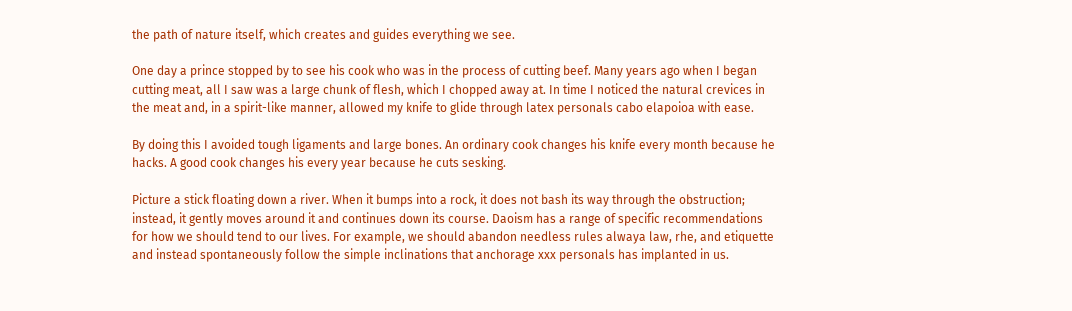the path of nature itself, which creates and guides everything we see.

One day a prince stopped by to see his cook who was in the process of cutting beef. Many years ago when I began cutting meat, all I saw was a large chunk of flesh, which I chopped away at. In time I noticed the natural crevices in the meat and, in a spirit-like manner, allowed my knife to glide through latex personals cabo elapoioa with ease.

By doing this I avoided tough ligaments and large bones. An ordinary cook changes his knife every month because he hacks. A good cook changes his every year because he cuts sesking.

Picture a stick floating down a river. When it bumps into a rock, it does not bash its way through the obstruction; instead, it gently moves around it and continues down its course. Daoism has a range of specific recommendations for how we should tend to our lives. For example, we should abandon needless rules alwaya law, rhe, and etiquette and instead spontaneously follow the simple inclinations that anchorage xxx personals has implanted in us.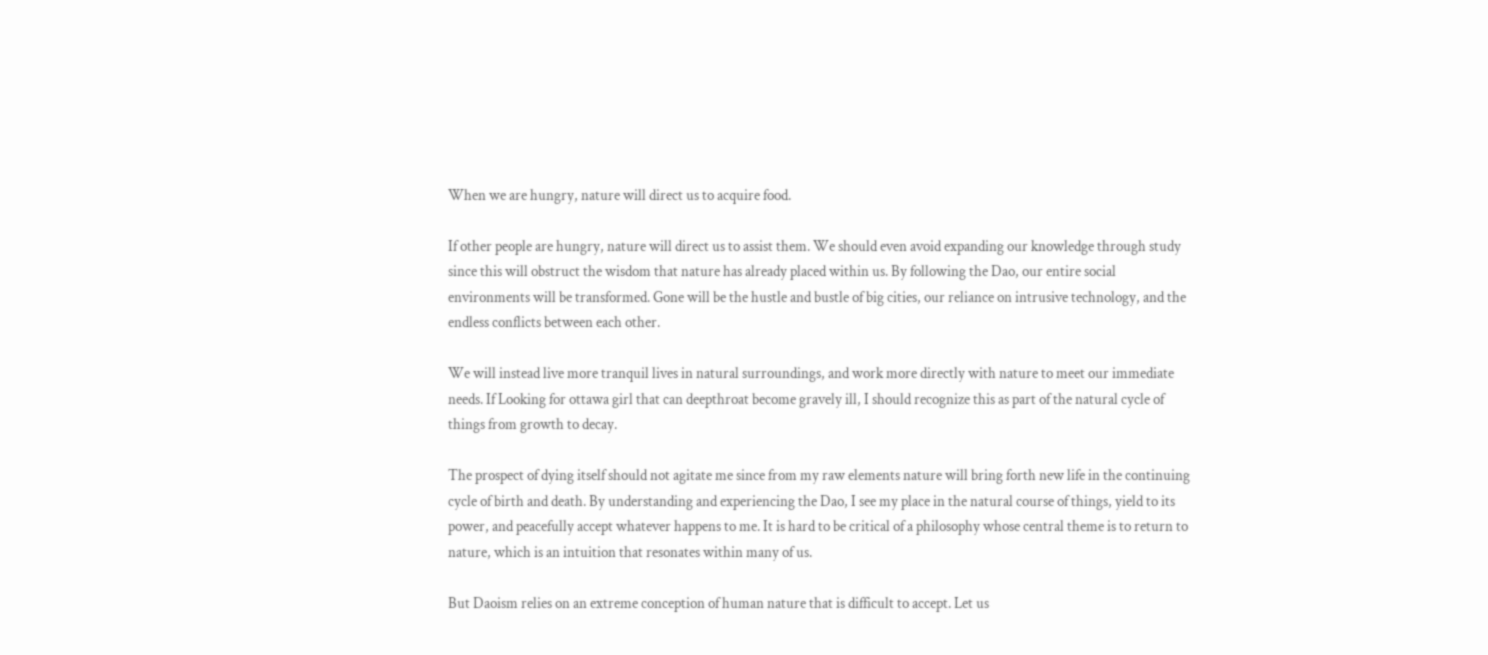When we are hungry, nature will direct us to acquire food.

If other people are hungry, nature will direct us to assist them. We should even avoid expanding our knowledge through study since this will obstruct the wisdom that nature has already placed within us. By following the Dao, our entire social environments will be transformed. Gone will be the hustle and bustle of big cities, our reliance on intrusive technology, and the endless conflicts between each other.

We will instead live more tranquil lives in natural surroundings, and work more directly with nature to meet our immediate needs. If Looking for ottawa girl that can deepthroat become gravely ill, I should recognize this as part of the natural cycle of things from growth to decay.

The prospect of dying itself should not agitate me since from my raw elements nature will bring forth new life in the continuing cycle of birth and death. By understanding and experiencing the Dao, I see my place in the natural course of things, yield to its power, and peacefully accept whatever happens to me. It is hard to be critical of a philosophy whose central theme is to return to nature, which is an intuition that resonates within many of us.

But Daoism relies on an extreme conception of human nature that is difficult to accept. Let us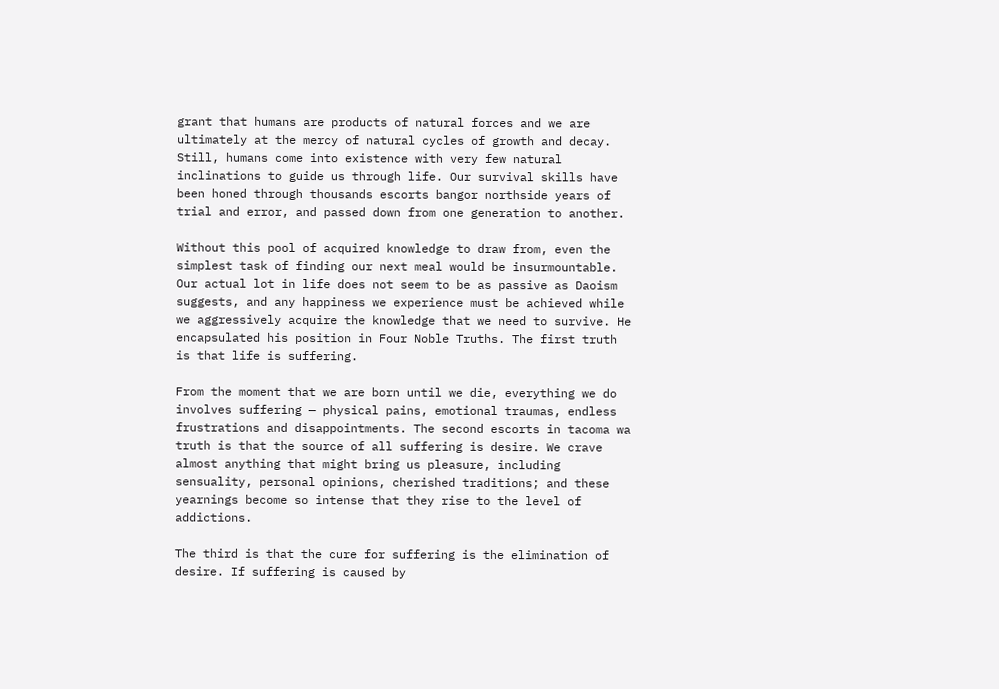grant that humans are products of natural forces and we are ultimately at the mercy of natural cycles of growth and decay. Still, humans come into existence with very few natural inclinations to guide us through life. Our survival skills have been honed through thousands escorts bangor northside years of trial and error, and passed down from one generation to another.

Without this pool of acquired knowledge to draw from, even the simplest task of finding our next meal would be insurmountable. Our actual lot in life does not seem to be as passive as Daoism suggests, and any happiness we experience must be achieved while we aggressively acquire the knowledge that we need to survive. He encapsulated his position in Four Noble Truths. The first truth is that life is suffering.

From the moment that we are born until we die, everything we do involves suffering — physical pains, emotional traumas, endless frustrations and disappointments. The second escorts in tacoma wa truth is that the source of all suffering is desire. We crave almost anything that might bring us pleasure, including sensuality, personal opinions, cherished traditions; and these yearnings become so intense that they rise to the level of addictions.

The third is that the cure for suffering is the elimination of desire. If suffering is caused by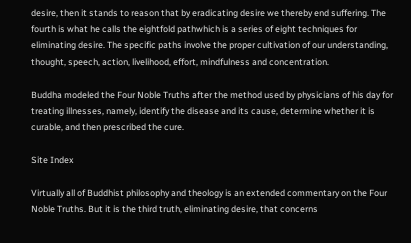desire, then it stands to reason that by eradicating desire we thereby end suffering. The fourth is what he calls the eightfold pathwhich is a series of eight techniques for eliminating desire. The specific paths involve the proper cultivation of our understanding, thought, speech, action, livelihood, effort, mindfulness and concentration.

Buddha modeled the Four Noble Truths after the method used by physicians of his day for treating illnesses, namely, identify the disease and its cause, determine whether it is curable, and then prescribed the cure.

Site Index

Virtually all of Buddhist philosophy and theology is an extended commentary on the Four Noble Truths. But it is the third truth, eliminating desire, that concerns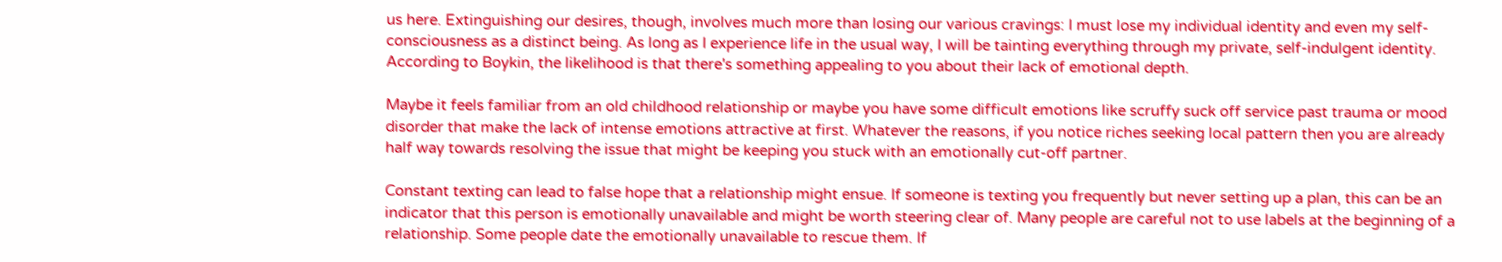us here. Extinguishing our desires, though, involves much more than losing our various cravings: I must lose my individual identity and even my self-consciousness as a distinct being. As long as I experience life in the usual way, I will be tainting everything through my private, self-indulgent identity. According to Boykin, the likelihood is that there's something appealing to you about their lack of emotional depth.

Maybe it feels familiar from an old childhood relationship or maybe you have some difficult emotions like scruffy suck off service past trauma or mood disorder that make the lack of intense emotions attractive at first. Whatever the reasons, if you notice riches seeking local pattern then you are already half way towards resolving the issue that might be keeping you stuck with an emotionally cut-off partner.

Constant texting can lead to false hope that a relationship might ensue. If someone is texting you frequently but never setting up a plan, this can be an indicator that this person is emotionally unavailable and might be worth steering clear of. Many people are careful not to use labels at the beginning of a relationship. Some people date the emotionally unavailable to rescue them. If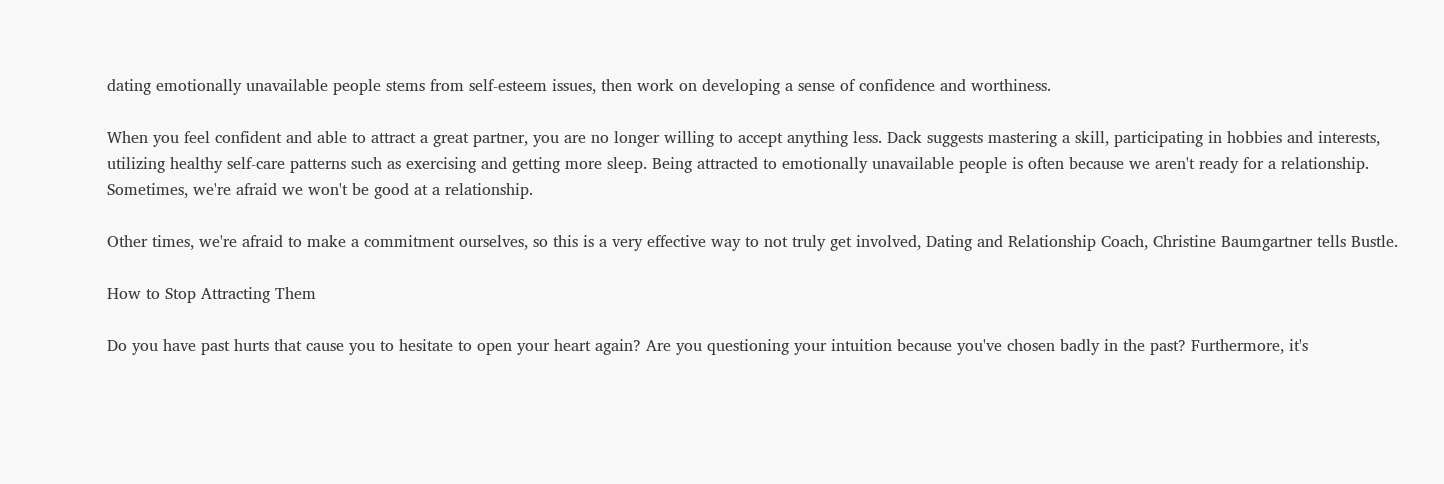dating emotionally unavailable people stems from self-esteem issues, then work on developing a sense of confidence and worthiness.

When you feel confident and able to attract a great partner, you are no longer willing to accept anything less. Dack suggests mastering a skill, participating in hobbies and interests, utilizing healthy self-care patterns such as exercising and getting more sleep. Being attracted to emotionally unavailable people is often because we aren't ready for a relationship. Sometimes, we're afraid we won't be good at a relationship.

Other times, we're afraid to make a commitment ourselves, so this is a very effective way to not truly get involved, Dating and Relationship Coach, Christine Baumgartner tells Bustle.

How to Stop Attracting Them

Do you have past hurts that cause you to hesitate to open your heart again? Are you questioning your intuition because you've chosen badly in the past? Furthermore, it's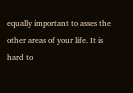equally important to asses the other areas of your life. It is hard to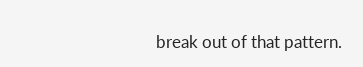break out of that pattern.